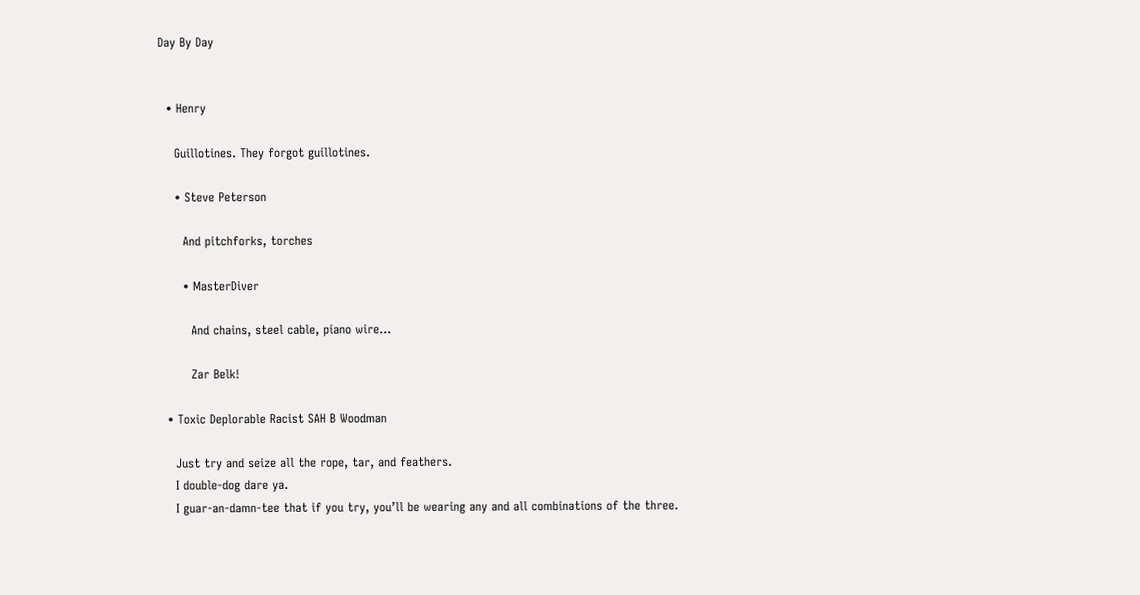Day By Day


  • Henry

    Guillotines. They forgot guillotines.

    • Steve Peterson

      And pitchforks, torches

      • MasterDiver

        And chains, steel cable, piano wire…

        Zar Belk!

  • Toxic Deplorable Racist SAH B Woodman

    Just try and seize all the rope, tar, and feathers.
    I double-dog dare ya.
    I guar-an-damn-tee that if you try, you’ll be wearing any and all combinations of the three.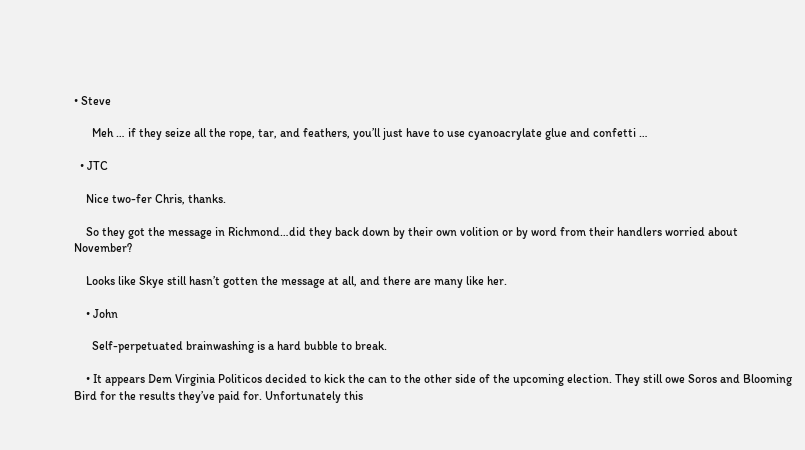• Steve

      Meh … if they seize all the rope, tar, and feathers, you’ll just have to use cyanoacrylate glue and confetti …

  • JTC

    Nice two-fer Chris, thanks.

    So they got the message in Richmond…did they back down by their own volition or by word from their handlers worried about November?

    Looks like Skye still hasn’t gotten the message at all, and there are many like her.

    • John

      Self-perpetuated brainwashing is a hard bubble to break.

    • It appears Dem Virginia Politicos decided to kick the can to the other side of the upcoming election. They still owe Soros and Blooming Bird for the results they’ve paid for. Unfortunately this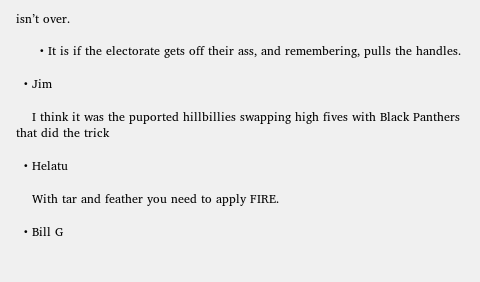isn’t over.

      • It is if the electorate gets off their ass, and remembering, pulls the handles.

  • Jim

    I think it was the puported hillbillies swapping high fives with Black Panthers that did the trick

  • Helatu

    With tar and feather you need to apply FIRE.

  • Bill G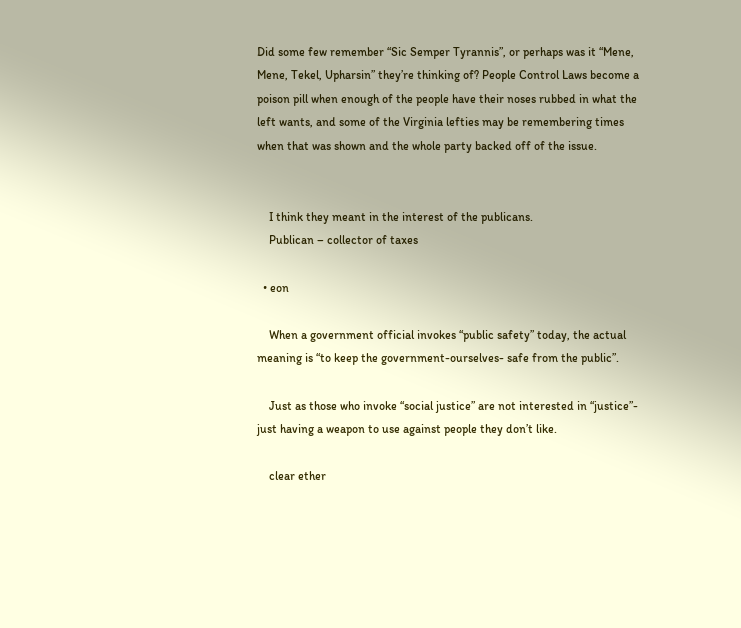Did some few remember “Sic Semper Tyrannis”, or perhaps was it “Mene, Mene, Tekel, Upharsin” they’re thinking of? People Control Laws become a poison pill when enough of the people have their noses rubbed in what the left wants, and some of the Virginia lefties may be remembering times when that was shown and the whole party backed off of the issue.


    I think they meant in the interest of the publicans.
    Publican – collector of taxes

  • eon

    When a government official invokes “public safety” today, the actual meaning is “to keep the government-ourselves- safe from the public”.

    Just as those who invoke “social justice” are not interested in “justice”- just having a weapon to use against people they don’t like.

    clear ether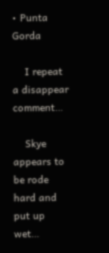• Punta Gorda

    I repeat a disappear comment…

    Skye appears to be rode hard and put up wet…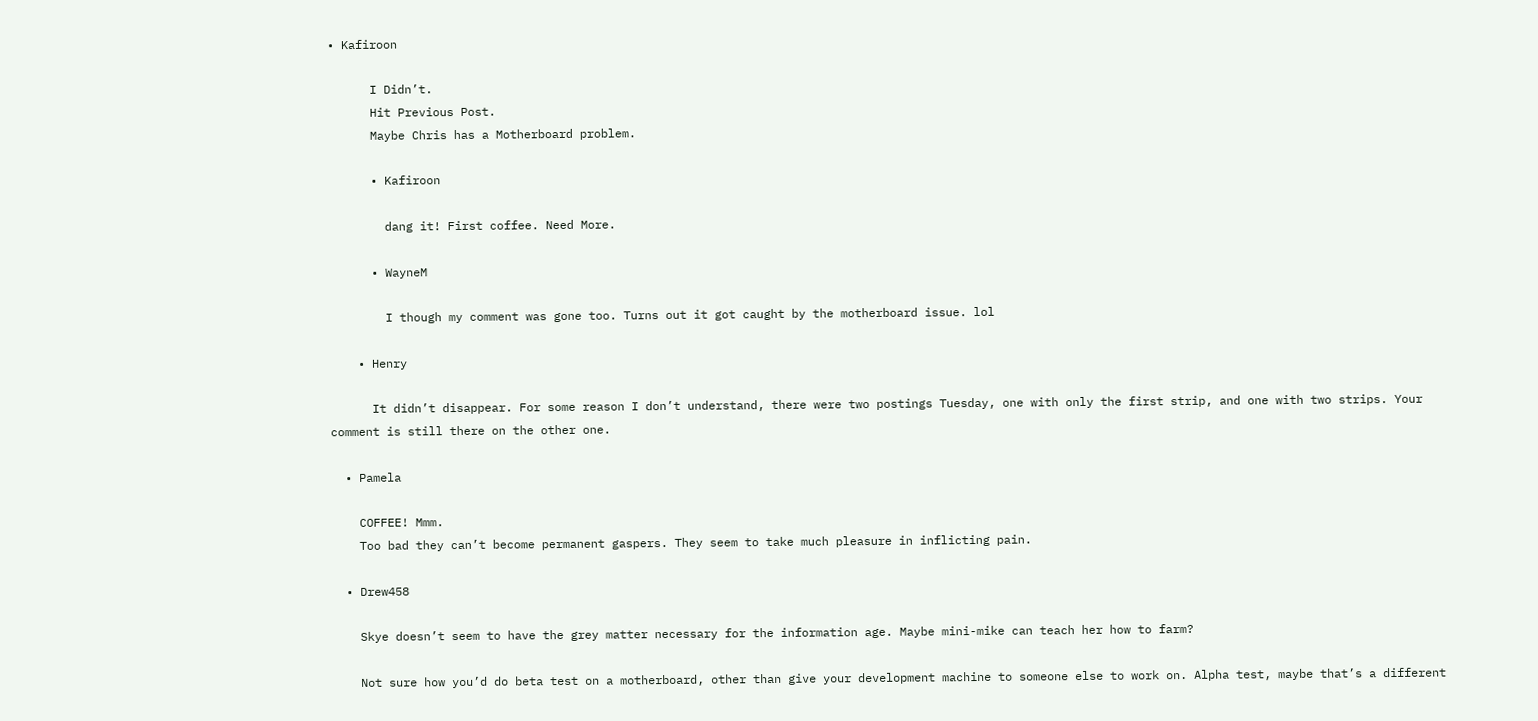• Kafiroon

      I Didn’t.
      Hit Previous Post.
      Maybe Chris has a Motherboard problem.

      • Kafiroon

        dang it! First coffee. Need More.

      • WayneM

        I though my comment was gone too. Turns out it got caught by the motherboard issue. lol

    • Henry

      It didn’t disappear. For some reason I don’t understand, there were two postings Tuesday, one with only the first strip, and one with two strips. Your comment is still there on the other one.

  • Pamela

    COFFEE! Mmm.
    Too bad they can’t become permanent gaspers. They seem to take much pleasure in inflicting pain.

  • Drew458

    Skye doesn’t seem to have the grey matter necessary for the information age. Maybe mini-mike can teach her how to farm?

    Not sure how you’d do beta test on a motherboard, other than give your development machine to someone else to work on. Alpha test, maybe that’s a different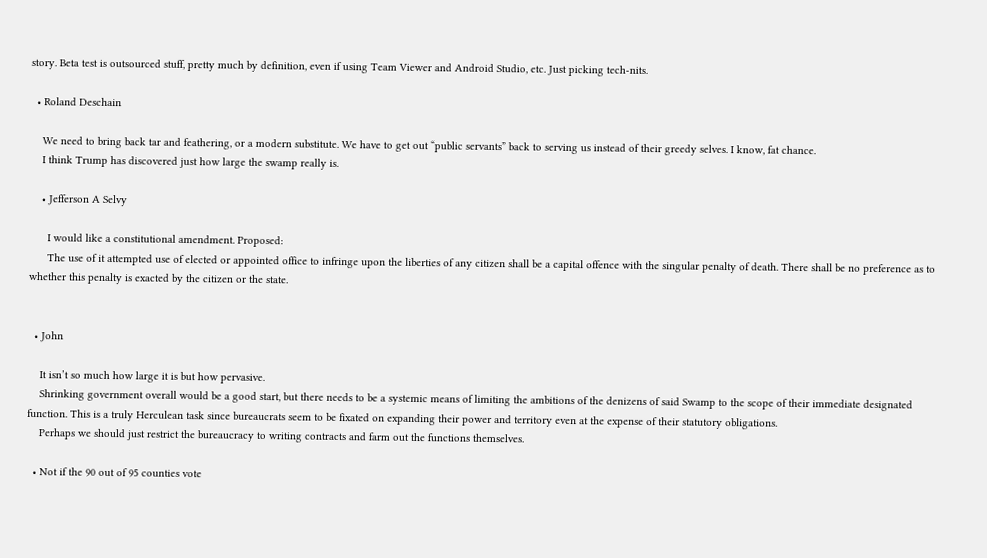story. Beta test is outsourced stuff, pretty much by definition, even if using Team Viewer and Android Studio, etc. Just picking tech-nits.

  • Roland Deschain

    We need to bring back tar and feathering, or a modern substitute. We have to get out “public servants” back to serving us instead of their greedy selves. I know, fat chance.
    I think Trump has discovered just how large the swamp really is.

    • Jefferson A Selvy

      I would like a constitutional amendment. Proposed:
      The use of it attempted use of elected or appointed office to infringe upon the liberties of any citizen shall be a capital offence with the singular penalty of death. There shall be no preference as to whether this penalty is exacted by the citizen or the state.


  • John

    It isn’t so much how large it is but how pervasive.
    Shrinking government overall would be a good start, but there needs to be a systemic means of limiting the ambitions of the denizens of said Swamp to the scope of their immediate designated function. This is a truly Herculean task since bureaucrats seem to be fixated on expanding their power and territory even at the expense of their statutory obligations.
    Perhaps we should just restrict the bureaucracy to writing contracts and farm out the functions themselves.

  • Not if the 90 out of 95 counties vote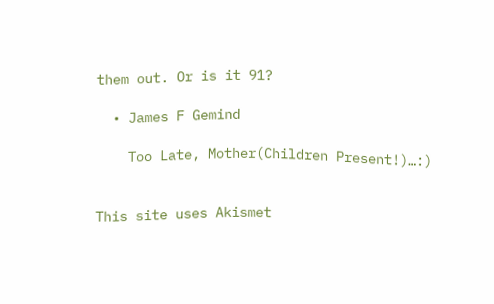them out. Or is it 91?

  • James F Gemind

    Too Late, Mother(Children Present!)…:)


This site uses Akismet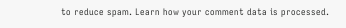to reduce spam. Learn how your comment data is processed.